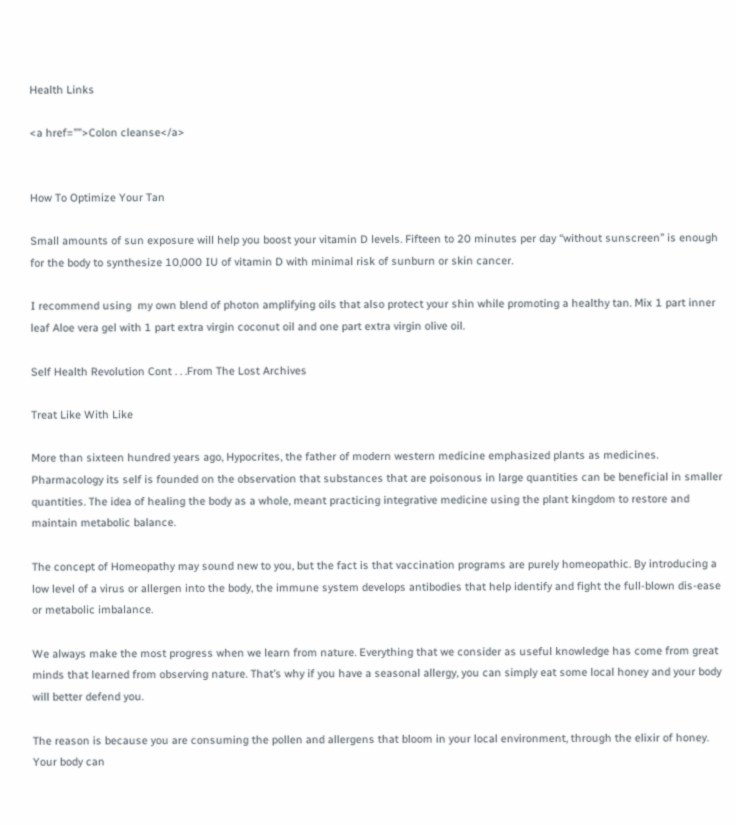Health Links

<a href=””>Colon cleanse</a>


How To Optimize Your Tan

Small amounts of sun exposure will help you boost your vitamin D levels. Fifteen to 20 minutes per day “without sunscreen” is enough for the body to synthesize 10,000 IU of vitamin D with minimal risk of sunburn or skin cancer.

I recommend using  my own blend of photon amplifying oils that also protect your shin while promoting a healthy tan. Mix 1 part inner leaf Aloe vera gel with 1 part extra virgin coconut oil and one part extra virgin olive oil.

Self Health Revolution Cont . . .From The Lost Archives

Treat Like With Like

More than sixteen hundred years ago, Hypocrites, the father of modern western medicine emphasized plants as medicines. Pharmacology its self is founded on the observation that substances that are poisonous in large quantities can be beneficial in smaller quantities. The idea of healing the body as a whole, meant practicing integrative medicine using the plant kingdom to restore and maintain metabolic balance.

The concept of Homeopathy may sound new to you, but the fact is that vaccination programs are purely homeopathic. By introducing a low level of a virus or allergen into the body, the immune system develops antibodies that help identify and fight the full-blown dis-ease or metabolic imbalance.

We always make the most progress when we learn from nature. Everything that we consider as useful knowledge has come from great minds that learned from observing nature. That’s why if you have a seasonal allergy, you can simply eat some local honey and your body will better defend you.

The reason is because you are consuming the pollen and allergens that bloom in your local environment, through the elixir of honey. Your body can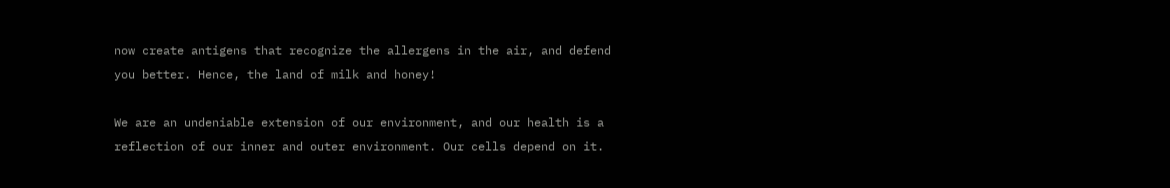now create antigens that recognize the allergens in the air, and defend you better. Hence, the land of milk and honey!

We are an undeniable extension of our environment, and our health is a reflection of our inner and outer environment. Our cells depend on it.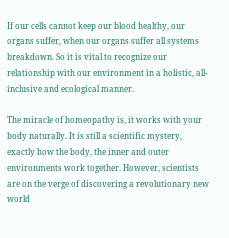If our cells cannot keep our blood healthy, our organs suffer, when our organs suffer all systems breakdown. So it is vital to recognize our relationship with our environment in a holistic, all-inclusive and ecological manner.

The miracle of homeopathy is, it works with your body naturally. It is still a scientific mystery, exactly how the body, the inner and outer environments work together. However, scientists are on the verge of discovering a revolutionary new world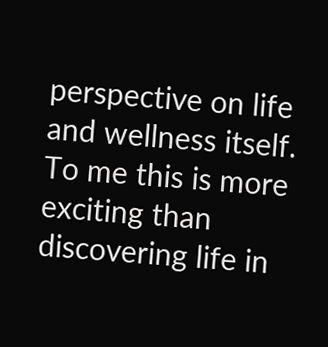perspective on life and wellness itself. To me this is more exciting than discovering life in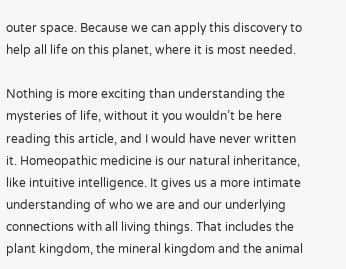outer space. Because we can apply this discovery to help all life on this planet, where it is most needed.

Nothing is more exciting than understanding the mysteries of life, without it you wouldn’t be here reading this article, and I would have never written it. Homeopathic medicine is our natural inheritance, like intuitive intelligence. It gives us a more intimate understanding of who we are and our underlying connections with all living things. That includes the plant kingdom, the mineral kingdom and the animal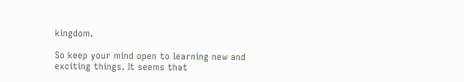kingdom.

So keep your mind open to learning new and exciting things. It seems that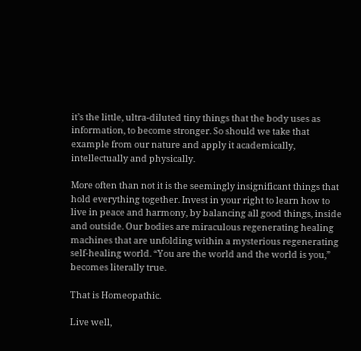it’s the little, ultra-diluted tiny things that the body uses as information, to become stronger. So should we take that example from our nature and apply it academically, intellectually and physically.

More often than not it is the seemingly insignificant things that hold everything together. Invest in your right to learn how to live in peace and harmony, by balancing all good things, inside and outside. Our bodies are miraculous regenerating healing machines that are unfolding within a mysterious regenerating self-healing world. “You are the world and the world is you,” becomes literally true.

That is Homeopathic.

Live well,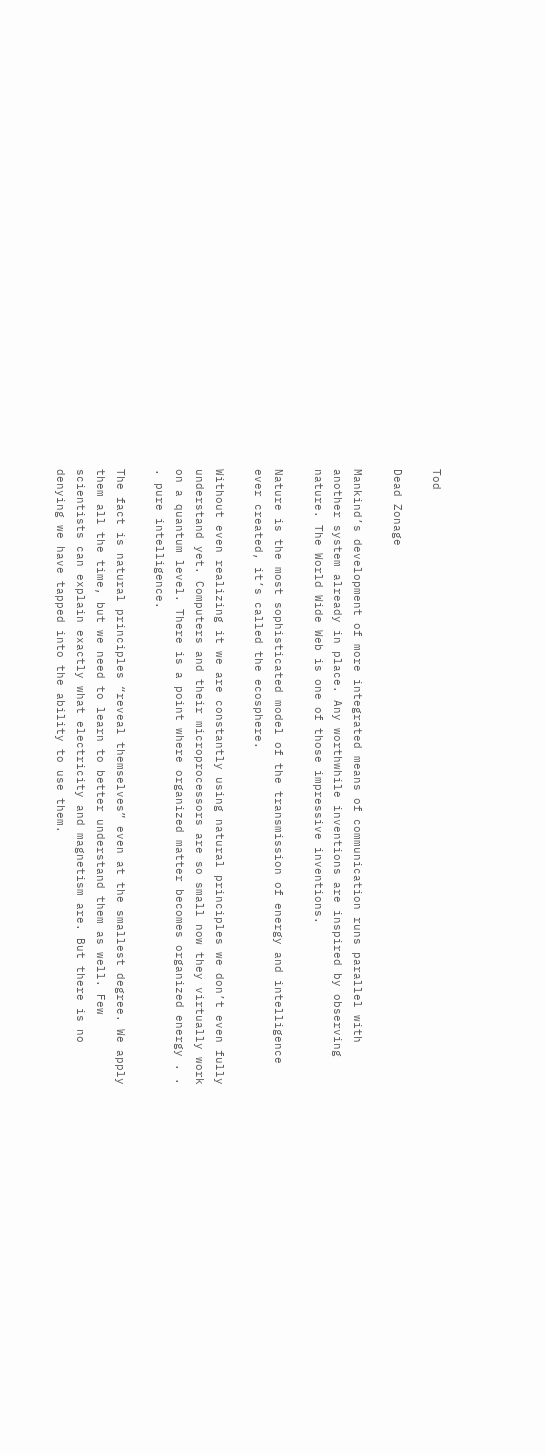Tod

Dead Zonage

Mankind’s development of more integrated means of communication runs parallel with another system already in place. Any worthwhile inventions are inspired by observing nature. The World Wide Web is one of those impressive inventions.

Nature is the most sophisticated model of the transmission of energy and intelligence ever created, it’s called the ecosphere.

Without even realizing it we are constantly using natural principles we don’t even fully understand yet. Computers and their microprocessors are so small now they virtually work on a quantum level. There is a point where organized matter becomes organized energy . . . pure intelligence.

The fact is natural principles “reveal themselves” even at the smallest degree. We apply them all the time, but we need to learn to better understand them as well. Few scientists can explain exactly what electricity and magnetism are. But there is no denying we have tapped into the ability to use them.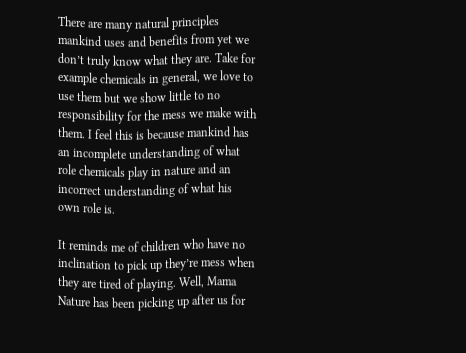There are many natural principles mankind uses and benefits from yet we don’t truly know what they are. Take for example chemicals in general, we love to use them but we show little to no responsibility for the mess we make with them. I feel this is because mankind has an incomplete understanding of what role chemicals play in nature and an incorrect understanding of what his own role is.

It reminds me of children who have no inclination to pick up they’re mess when they are tired of playing. Well, Mama Nature has been picking up after us for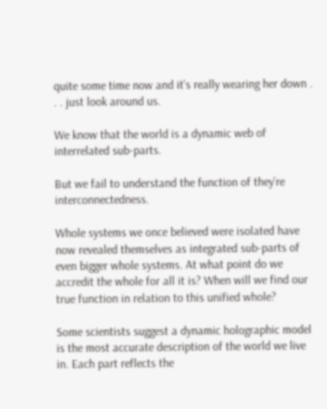quite some time now and it’s really wearing her down . . . just look around us.

We know that the world is a dynamic web of interrelated sub-parts.

But we fail to understand the function of they’re interconnectedness.

Whole systems we once believed were isolated have now revealed themselves as integrated sub-parts of even bigger whole systems. At what point do we accredit the whole for all it is? When will we find our true function in relation to this unified whole?

Some scientists suggest a dynamic holographic model is the most accurate description of the world we live in. Each part reflects the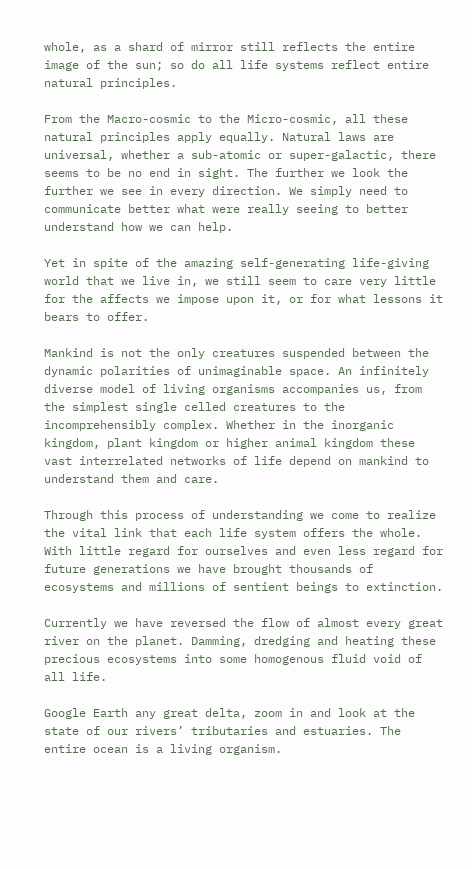whole, as a shard of mirror still reflects the entire image of the sun; so do all life systems reflect entire natural principles.

From the Macro-cosmic to the Micro-cosmic, all these natural principles apply equally. Natural laws are universal, whether a sub-atomic or super-galactic, there seems to be no end in sight. The further we look the further we see in every direction. We simply need to communicate better what were really seeing to better understand how we can help.

Yet in spite of the amazing self-generating life-giving world that we live in, we still seem to care very little for the affects we impose upon it, or for what lessons it bears to offer.

Mankind is not the only creatures suspended between the dynamic polarities of unimaginable space. An infinitely diverse model of living organisms accompanies us, from the simplest single celled creatures to the incomprehensibly complex. Whether in the inorganic kingdom, plant kingdom or higher animal kingdom these vast interrelated networks of life depend on mankind to understand them and care.

Through this process of understanding we come to realize the vital link that each life system offers the whole. With little regard for ourselves and even less regard for future generations we have brought thousands of ecosystems and millions of sentient beings to extinction.

Currently we have reversed the flow of almost every great river on the planet. Damming, dredging and heating these precious ecosystems into some homogenous fluid void of all life.

Google Earth any great delta, zoom in and look at the state of our rivers’ tributaries and estuaries. The entire ocean is a living organism.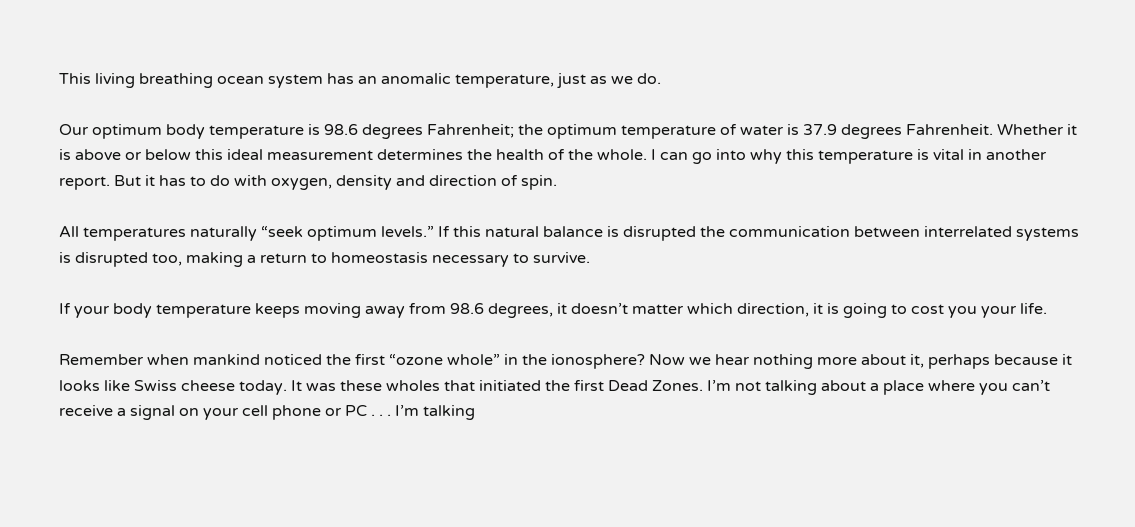This living breathing ocean system has an anomalic temperature, just as we do.

Our optimum body temperature is 98.6 degrees Fahrenheit; the optimum temperature of water is 37.9 degrees Fahrenheit. Whether it is above or below this ideal measurement determines the health of the whole. I can go into why this temperature is vital in another report. But it has to do with oxygen, density and direction of spin.

All temperatures naturally “seek optimum levels.” If this natural balance is disrupted the communication between interrelated systems is disrupted too, making a return to homeostasis necessary to survive.

If your body temperature keeps moving away from 98.6 degrees, it doesn’t matter which direction, it is going to cost you your life.

Remember when mankind noticed the first “ozone whole” in the ionosphere? Now we hear nothing more about it, perhaps because it looks like Swiss cheese today. It was these wholes that initiated the first Dead Zones. I’m not talking about a place where you can’t receive a signal on your cell phone or PC . . . I’m talking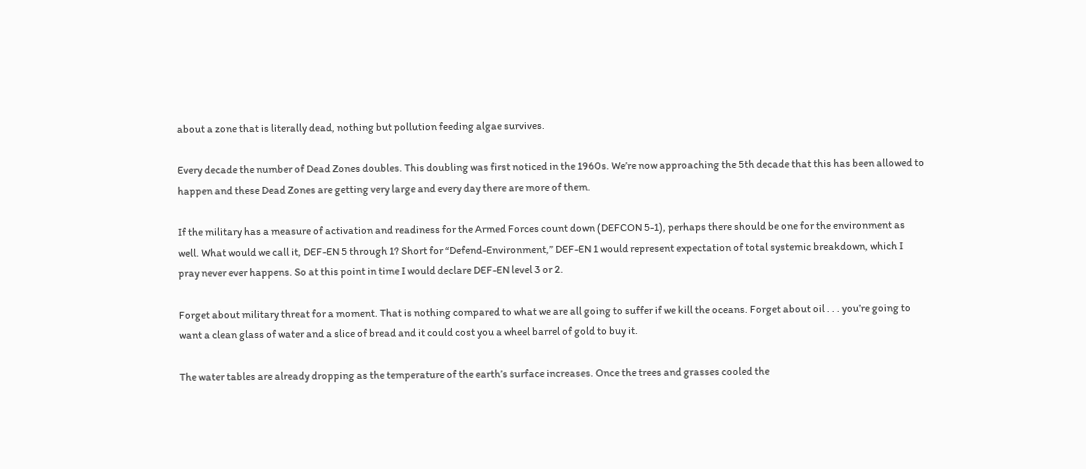about a zone that is literally dead, nothing but pollution feeding algae survives.

Every decade the number of Dead Zones doubles. This doubling was first noticed in the 1960s. We’re now approaching the 5th decade that this has been allowed to happen and these Dead Zones are getting very large and every day there are more of them.

If the military has a measure of activation and readiness for the Armed Forces count down (DEFCON 5-1), perhaps there should be one for the environment as well. What would we call it, DEF-EN 5 through 1? Short for “Defend-Environment,” DEF-EN 1 would represent expectation of total systemic breakdown, which I pray never ever happens. So at this point in time I would declare DEF-EN level 3 or 2.

Forget about military threat for a moment. That is nothing compared to what we are all going to suffer if we kill the oceans. Forget about oil . . . you’re going to want a clean glass of water and a slice of bread and it could cost you a wheel barrel of gold to buy it.

The water tables are already dropping as the temperature of the earth’s surface increases. Once the trees and grasses cooled the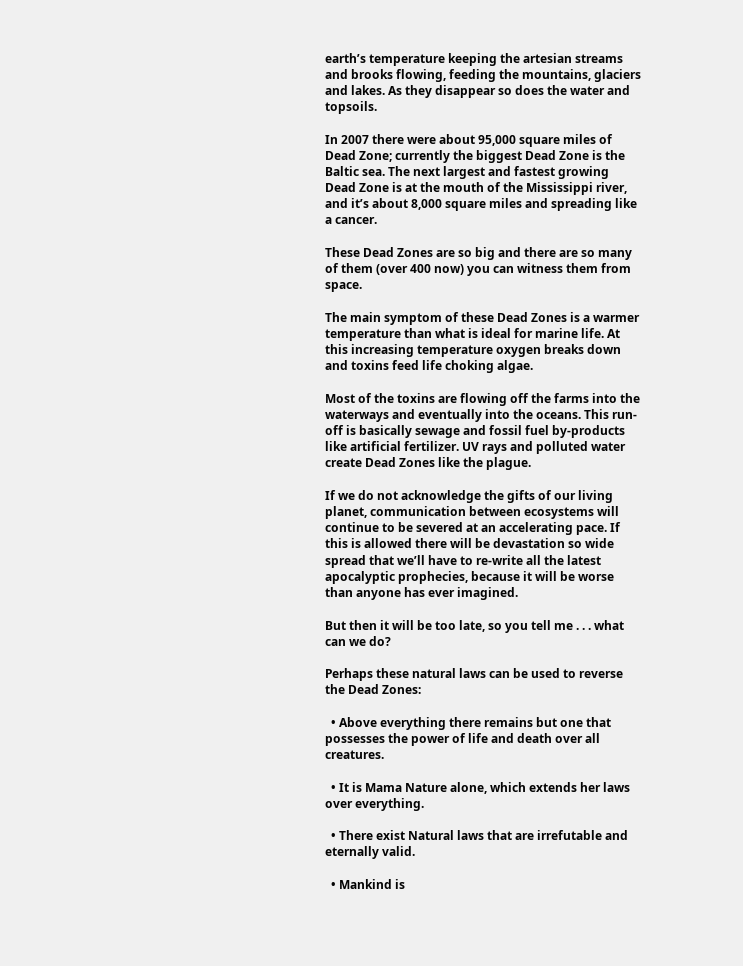earth’s temperature keeping the artesian streams and brooks flowing, feeding the mountains, glaciers and lakes. As they disappear so does the water and topsoils.

In 2007 there were about 95,000 square miles of Dead Zone; currently the biggest Dead Zone is the Baltic sea. The next largest and fastest growing Dead Zone is at the mouth of the Mississippi river, and it’s about 8,000 square miles and spreading like a cancer.

These Dead Zones are so big and there are so many of them (over 400 now) you can witness them from space.

The main symptom of these Dead Zones is a warmer temperature than what is ideal for marine life. At this increasing temperature oxygen breaks down and toxins feed life choking algae.

Most of the toxins are flowing off the farms into the waterways and eventually into the oceans. This run-off is basically sewage and fossil fuel by-products like artificial fertilizer. UV rays and polluted water create Dead Zones like the plague.

If we do not acknowledge the gifts of our living planet, communication between ecosystems will continue to be severed at an accelerating pace. If this is allowed there will be devastation so wide spread that we’ll have to re-write all the latest apocalyptic prophecies, because it will be worse than anyone has ever imagined.

But then it will be too late, so you tell me . . . what can we do?

Perhaps these natural laws can be used to reverse the Dead Zones:

  • Above everything there remains but one that possesses the power of life and death over all creatures.

  • It is Mama Nature alone, which extends her laws over everything.

  • There exist Natural laws that are irrefutable and eternally valid.

  • Mankind is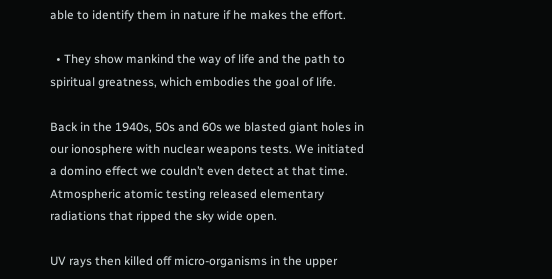able to identify them in nature if he makes the effort.

  • They show mankind the way of life and the path to spiritual greatness, which embodies the goal of life.

Back in the 1940s, 50s and 60s we blasted giant holes in our ionosphere with nuclear weapons tests. We initiated a domino effect we couldn’t even detect at that time. Atmospheric atomic testing released elementary radiations that ripped the sky wide open.

UV rays then killed off micro-organisms in the upper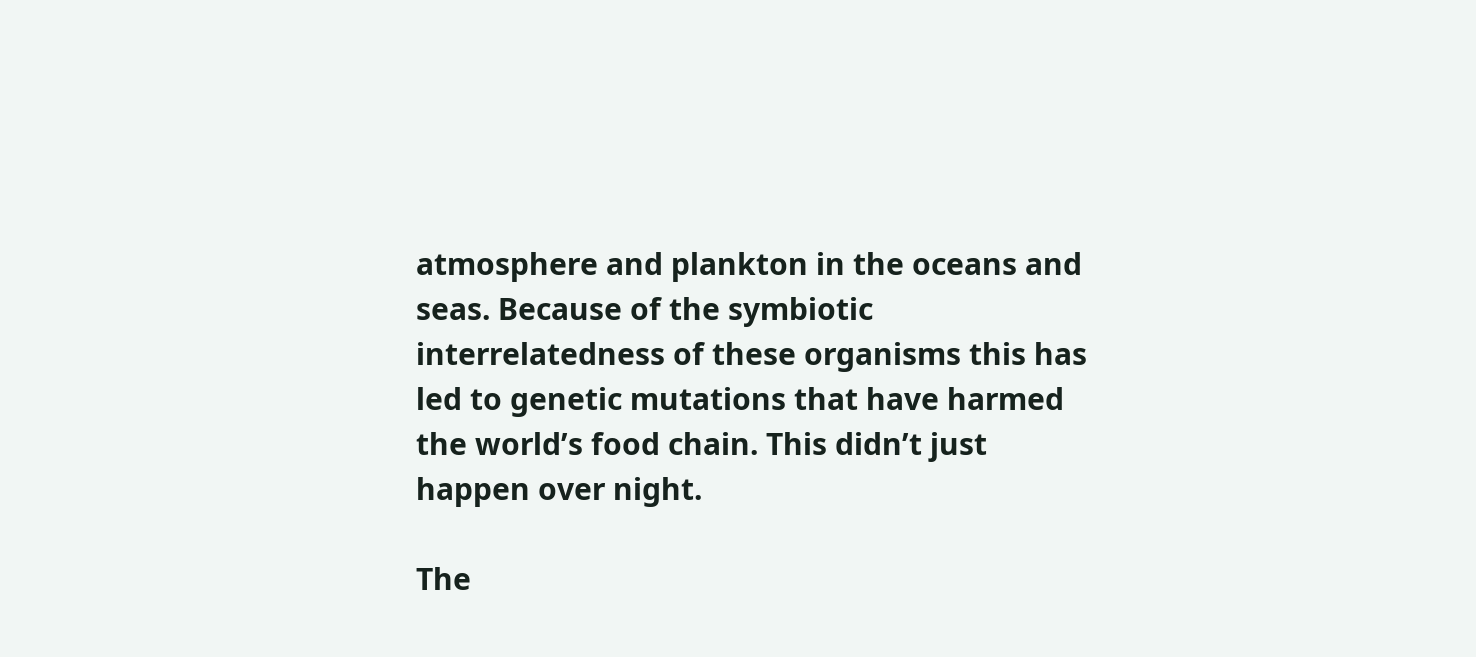atmosphere and plankton in the oceans and seas. Because of the symbiotic interrelatedness of these organisms this has led to genetic mutations that have harmed the world’s food chain. This didn’t just happen over night.

The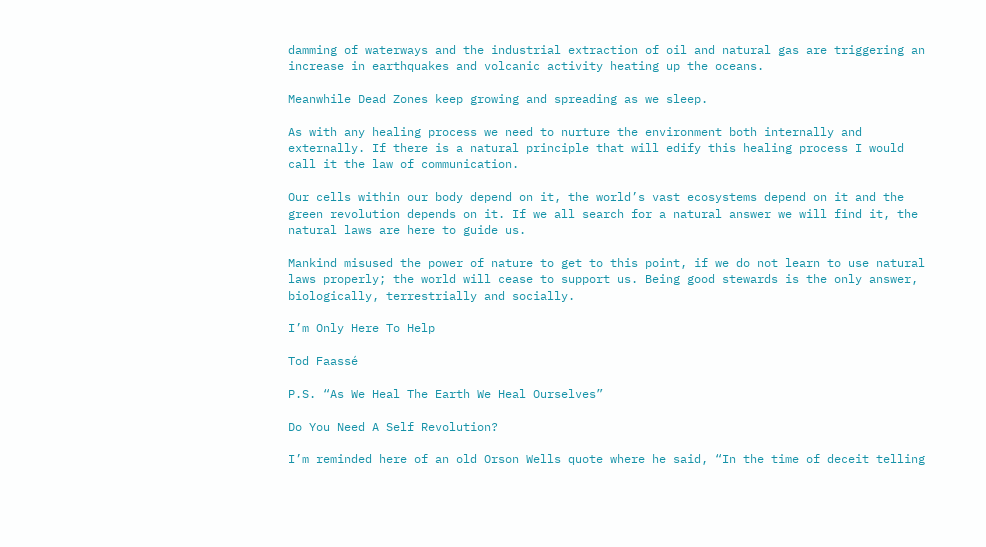damming of waterways and the industrial extraction of oil and natural gas are triggering an increase in earthquakes and volcanic activity heating up the oceans.

Meanwhile Dead Zones keep growing and spreading as we sleep.

As with any healing process we need to nurture the environment both internally and externally. If there is a natural principle that will edify this healing process I would call it the law of communication.

Our cells within our body depend on it, the world’s vast ecosystems depend on it and the green revolution depends on it. If we all search for a natural answer we will find it, the natural laws are here to guide us.

Mankind misused the power of nature to get to this point, if we do not learn to use natural laws properly; the world will cease to support us. Being good stewards is the only answer, biologically, terrestrially and socially.

I’m Only Here To Help

Tod Faassé

P.S. “As We Heal The Earth We Heal Ourselves”

Do You Need A Self Revolution?

I’m reminded here of an old Orson Wells quote where he said, “In the time of deceit telling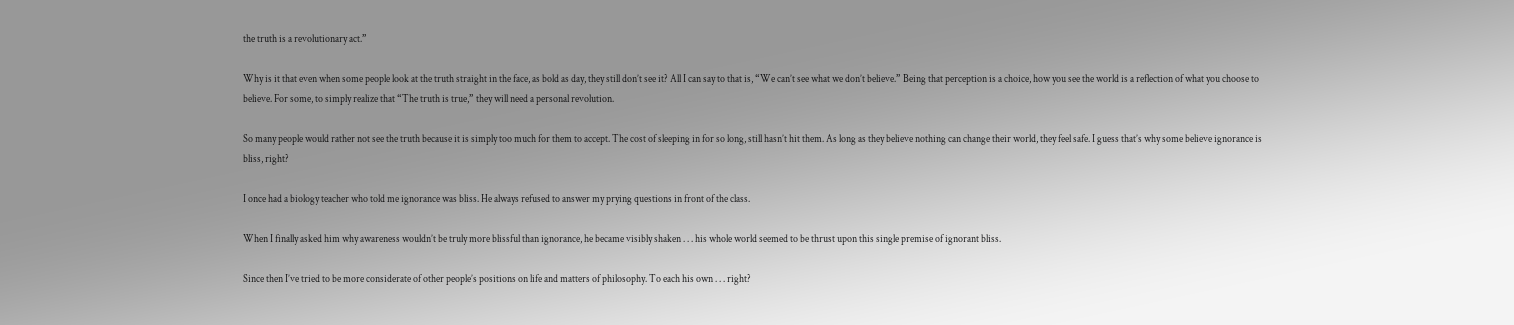the truth is a revolutionary act.”

Why is it that even when some people look at the truth straight in the face, as bold as day, they still don’t see it? All I can say to that is, “We can’t see what we don’t believe.” Being that perception is a choice, how you see the world is a reflection of what you choose to believe. For some, to simply realize that “The truth is true,” they will need a personal revolution.

So many people would rather not see the truth because it is simply too much for them to accept. The cost of sleeping in for so long, still hasn’t hit them. As long as they believe nothing can change their world, they feel safe. I guess that’s why some believe ignorance is bliss, right?

I once had a biology teacher who told me ignorance was bliss. He always refused to answer my prying questions in front of the class.

When I finally asked him why awareness wouldn’t be truly more blissful than ignorance, he became visibly shaken . . . his whole world seemed to be thrust upon this single premise of ignorant bliss.

Since then I’ve tried to be more considerate of other people’s positions on life and matters of philosophy. To each his own . . . right?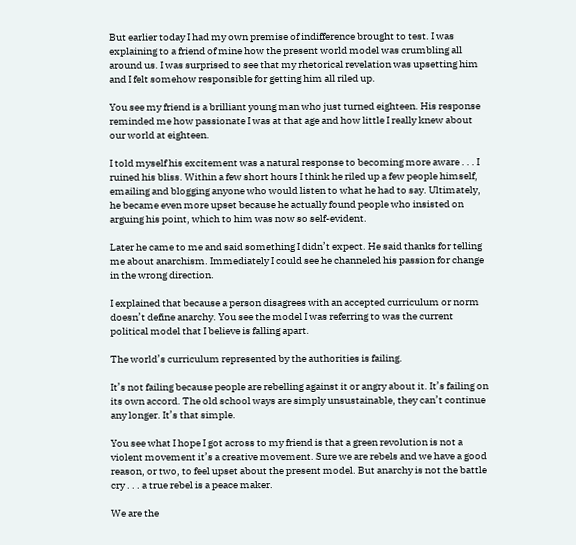But earlier today I had my own premise of indifference brought to test. I was explaining to a friend of mine how the present world model was crumbling all around us. I was surprised to see that my rhetorical revelation was upsetting him and I felt somehow responsible for getting him all riled up.

You see my friend is a brilliant young man who just turned eighteen. His response reminded me how passionate I was at that age and how little I really knew about our world at eighteen.

I told myself his excitement was a natural response to becoming more aware . . . I ruined his bliss. Within a few short hours I think he riled up a few people himself, emailing and blogging anyone who would listen to what he had to say. Ultimately, he became even more upset because he actually found people who insisted on arguing his point, which to him was now so self-evident.

Later he came to me and said something I didn’t expect. He said thanks for telling me about anarchism. Immediately I could see he channeled his passion for change in the wrong direction.

I explained that because a person disagrees with an accepted curriculum or norm doesn’t define anarchy. You see the model I was referring to was the current political model that I believe is falling apart.

The world’s curriculum represented by the authorities is failing.

It’s not failing because people are rebelling against it or angry about it. It’s failing on its own accord. The old school ways are simply unsustainable, they can’t continue any longer. It’s that simple.

You see what I hope I got across to my friend is that a green revolution is not a violent movement it’s a creative movement. Sure we are rebels and we have a good reason, or two, to feel upset about the present model. But anarchy is not the battle cry . . . a true rebel is a peace maker.

We are the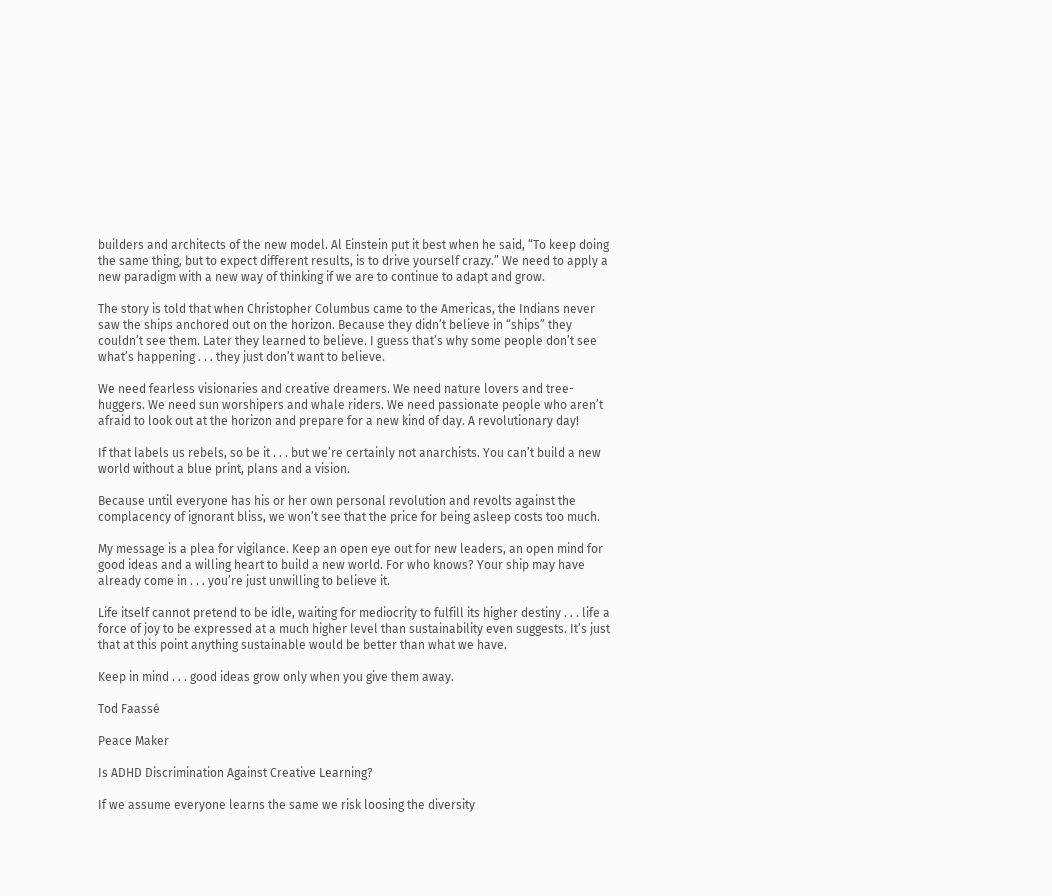builders and architects of the new model. Al Einstein put it best when he said, “To keep doing the same thing, but to expect different results, is to drive yourself crazy.” We need to apply a new paradigm with a new way of thinking if we are to continue to adapt and grow.

The story is told that when Christopher Columbus came to the Americas, the Indians never saw the ships anchored out on the horizon. Because they didn’t believe in “ships” they couldn’t see them. Later they learned to believe. I guess that’s why some people don’t see what’s happening . . . they just don’t want to believe.

We need fearless visionaries and creative dreamers. We need nature lovers and tree-huggers. We need sun worshipers and whale riders. We need passionate people who aren’t afraid to look out at the horizon and prepare for a new kind of day. A revolutionary day!

If that labels us rebels, so be it . . . but we’re certainly not anarchists. You can’t build a new world without a blue print, plans and a vision.

Because until everyone has his or her own personal revolution and revolts against the complacency of ignorant bliss, we won’t see that the price for being asleep costs too much.

My message is a plea for vigilance. Keep an open eye out for new leaders, an open mind for good ideas and a willing heart to build a new world. For who knows? Your ship may have already come in . . . you’re just unwilling to believe it.

Life itself cannot pretend to be idle, waiting for mediocrity to fulfill its higher destiny . . . life a force of joy to be expressed at a much higher level than sustainability even suggests. It’s just that at this point anything sustainable would be better than what we have.

Keep in mind . . . good ideas grow only when you give them away.

Tod Faassé

Peace Maker

Is ADHD Discrimination Against Creative Learning?

If we assume everyone learns the same we risk loosing the diversity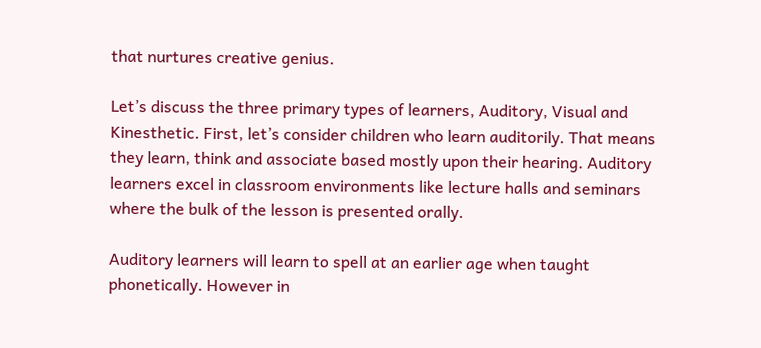that nurtures creative genius.

Let’s discuss the three primary types of learners, Auditory, Visual and Kinesthetic. First, let’s consider children who learn auditorily. That means they learn, think and associate based mostly upon their hearing. Auditory learners excel in classroom environments like lecture halls and seminars where the bulk of the lesson is presented orally.

Auditory learners will learn to spell at an earlier age when taught phonetically. However in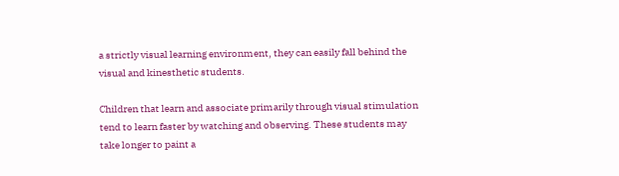a strictly visual learning environment, they can easily fall behind the visual and kinesthetic students.

Children that learn and associate primarily through visual stimulation tend to learn faster by watching and observing. These students may take longer to paint a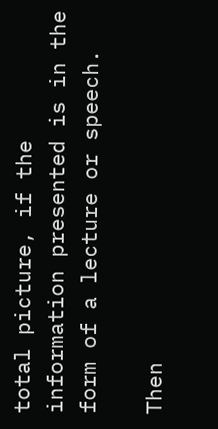total picture, if the information presented is in the form of a lecture or speech.

Then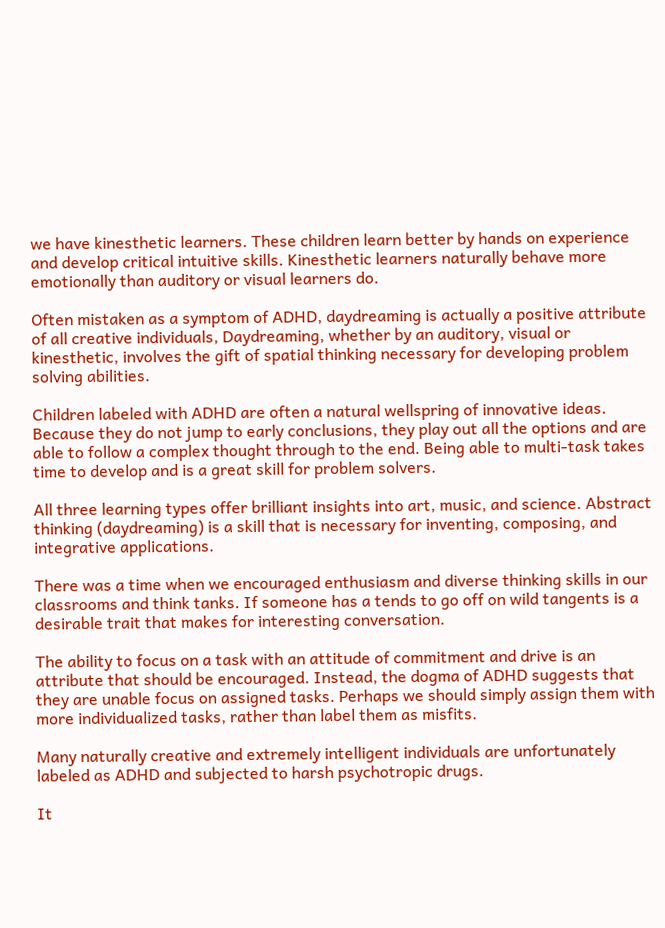we have kinesthetic learners. These children learn better by hands on experience and develop critical intuitive skills. Kinesthetic learners naturally behave more emotionally than auditory or visual learners do.

Often mistaken as a symptom of ADHD, daydreaming is actually a positive attribute of all creative individuals, Daydreaming, whether by an auditory, visual or kinesthetic, involves the gift of spatial thinking necessary for developing problem solving abilities.

Children labeled with ADHD are often a natural wellspring of innovative ideas. Because they do not jump to early conclusions, they play out all the options and are able to follow a complex thought through to the end. Being able to multi-task takes time to develop and is a great skill for problem solvers.

All three learning types offer brilliant insights into art, music, and science. Abstract thinking (daydreaming) is a skill that is necessary for inventing, composing, and integrative applications.

There was a time when we encouraged enthusiasm and diverse thinking skills in our classrooms and think tanks. If someone has a tends to go off on wild tangents is a desirable trait that makes for interesting conversation.

The ability to focus on a task with an attitude of commitment and drive is an attribute that should be encouraged. Instead, the dogma of ADHD suggests that they are unable focus on assigned tasks. Perhaps we should simply assign them with more individualized tasks, rather than label them as misfits.

Many naturally creative and extremely intelligent individuals are unfortunately labeled as ADHD and subjected to harsh psychotropic drugs.

It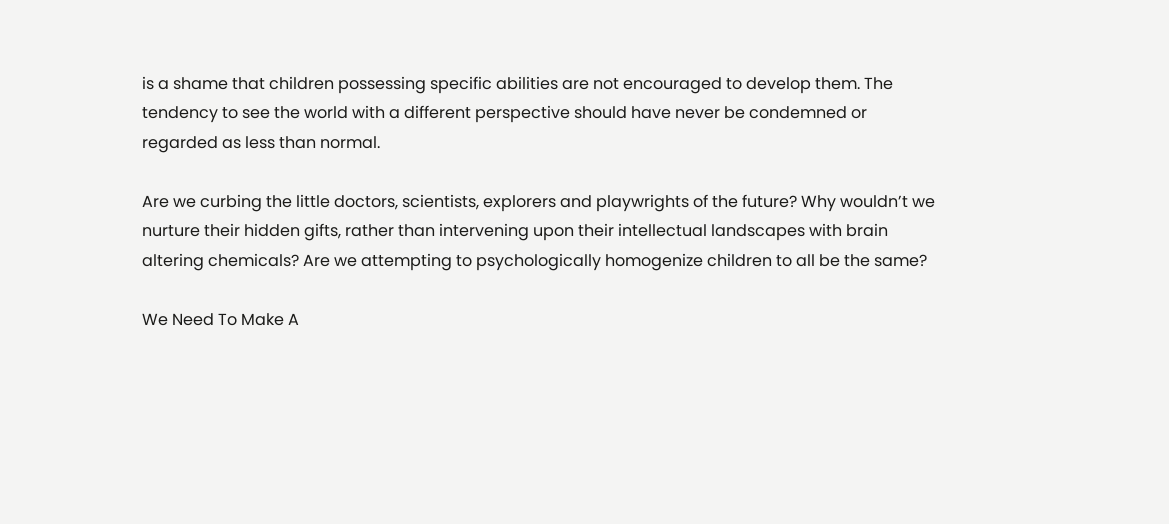is a shame that children possessing specific abilities are not encouraged to develop them. The tendency to see the world with a different perspective should have never be condemned or regarded as less than normal.

Are we curbing the little doctors, scientists, explorers and playwrights of the future? Why wouldn’t we nurture their hidden gifts, rather than intervening upon their intellectual landscapes with brain altering chemicals? Are we attempting to psychologically homogenize children to all be the same?

We Need To Make A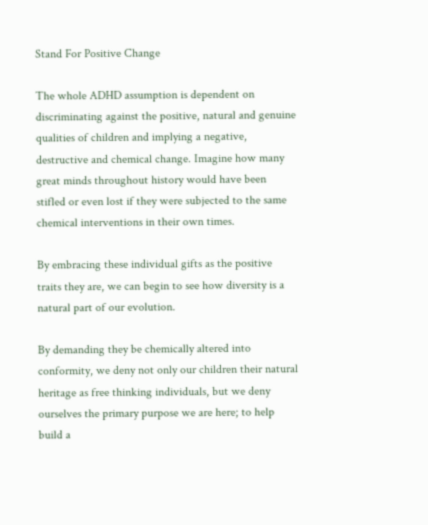Stand For Positive Change

The whole ADHD assumption is dependent on discriminating against the positive, natural and genuine qualities of children and implying a negative, destructive and chemical change. Imagine how many great minds throughout history would have been stifled or even lost if they were subjected to the same chemical interventions in their own times.

By embracing these individual gifts as the positive traits they are, we can begin to see how diversity is a natural part of our evolution.

By demanding they be chemically altered into conformity, we deny not only our children their natural heritage as free thinking individuals, but we deny ourselves the primary purpose we are here; to help build a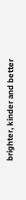brighter, kinder and better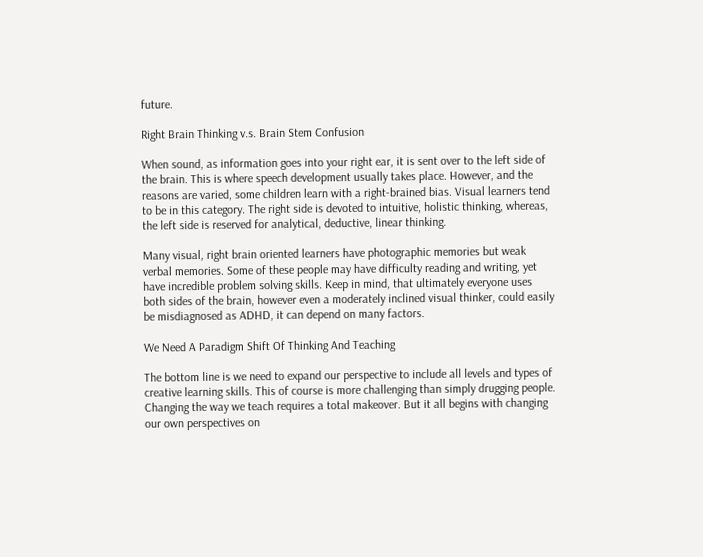future.

Right Brain Thinking v.s. Brain Stem Confusion

When sound, as information goes into your right ear, it is sent over to the left side of the brain. This is where speech development usually takes place. However, and the reasons are varied, some children learn with a right-brained bias. Visual learners tend to be in this category. The right side is devoted to intuitive, holistic thinking, whereas, the left side is reserved for analytical, deductive, linear thinking.

Many visual, right brain oriented learners have photographic memories but weak verbal memories. Some of these people may have difficulty reading and writing, yet have incredible problem solving skills. Keep in mind, that ultimately everyone uses both sides of the brain, however even a moderately inclined visual thinker, could easily be misdiagnosed as ADHD, it can depend on many factors.

We Need A Paradigm Shift Of Thinking And Teaching

The bottom line is we need to expand our perspective to include all levels and types of creative learning skills. This of course is more challenging than simply drugging people. Changing the way we teach requires a total makeover. But it all begins with changing our own perspectives on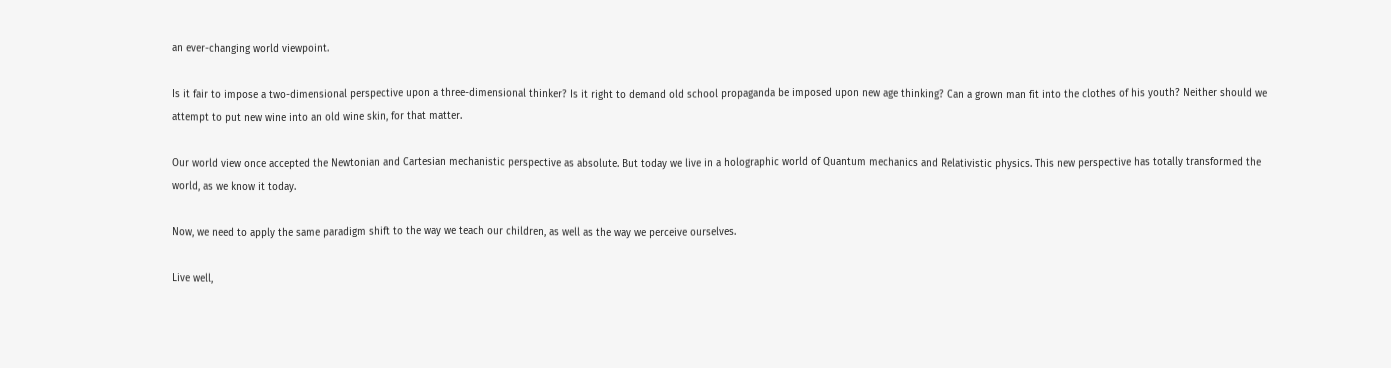an ever-changing world viewpoint.

Is it fair to impose a two-dimensional perspective upon a three-dimensional thinker? Is it right to demand old school propaganda be imposed upon new age thinking? Can a grown man fit into the clothes of his youth? Neither should we attempt to put new wine into an old wine skin, for that matter.

Our world view once accepted the Newtonian and Cartesian mechanistic perspective as absolute. But today we live in a holographic world of Quantum mechanics and Relativistic physics. This new perspective has totally transformed the world, as we know it today.

Now, we need to apply the same paradigm shift to the way we teach our children, as well as the way we perceive ourselves.

Live well,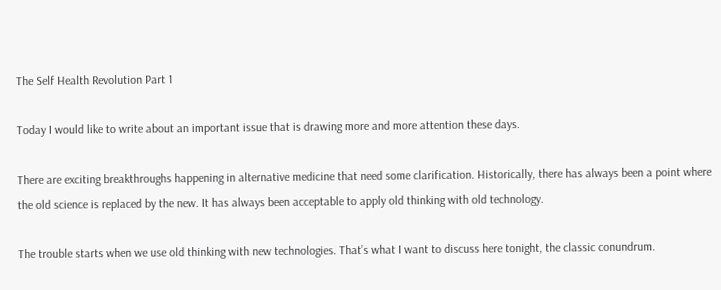The Self Health Revolution Part 1

Today I would like to write about an important issue that is drawing more and more attention these days.

There are exciting breakthroughs happening in alternative medicine that need some clarification. Historically, there has always been a point where the old science is replaced by the new. It has always been acceptable to apply old thinking with old technology.

The trouble starts when we use old thinking with new technologies. That’s what I want to discuss here tonight, the classic conundrum.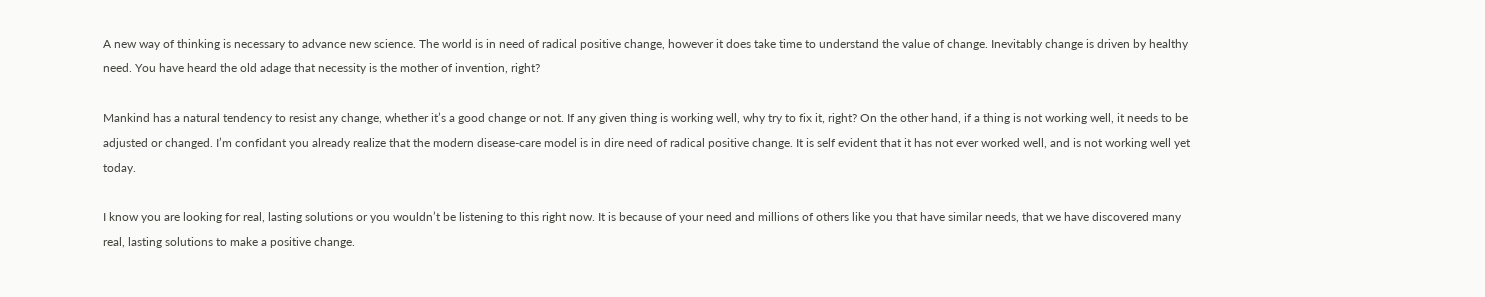A new way of thinking is necessary to advance new science. The world is in need of radical positive change, however it does take time to understand the value of change. Inevitably change is driven by healthy need. You have heard the old adage that necessity is the mother of invention, right?

Mankind has a natural tendency to resist any change, whether it’s a good change or not. If any given thing is working well, why try to fix it, right? On the other hand, if a thing is not working well, it needs to be adjusted or changed. I’m confidant you already realize that the modern disease-care model is in dire need of radical positive change. It is self evident that it has not ever worked well, and is not working well yet today.

I know you are looking for real, lasting solutions or you wouldn’t be listening to this right now. It is because of your need and millions of others like you that have similar needs, that we have discovered many real, lasting solutions to make a positive change.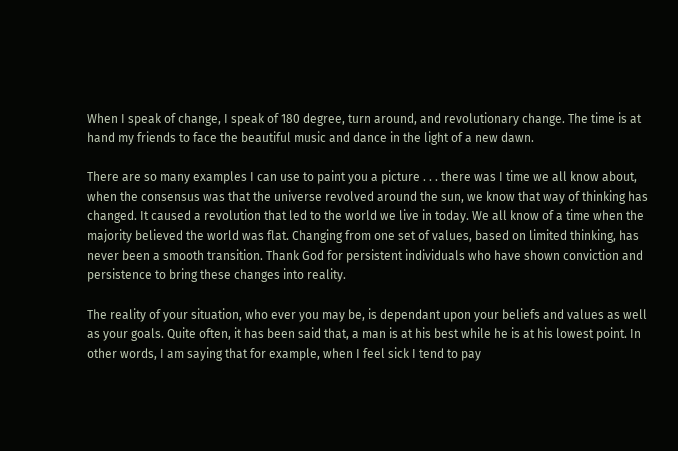When I speak of change, I speak of 180 degree, turn around, and revolutionary change. The time is at hand my friends to face the beautiful music and dance in the light of a new dawn.

There are so many examples I can use to paint you a picture . . . there was I time we all know about, when the consensus was that the universe revolved around the sun, we know that way of thinking has changed. It caused a revolution that led to the world we live in today. We all know of a time when the majority believed the world was flat. Changing from one set of values, based on limited thinking, has never been a smooth transition. Thank God for persistent individuals who have shown conviction and persistence to bring these changes into reality.

The reality of your situation, who ever you may be, is dependant upon your beliefs and values as well as your goals. Quite often, it has been said that, a man is at his best while he is at his lowest point. In other words, I am saying that for example, when I feel sick I tend to pay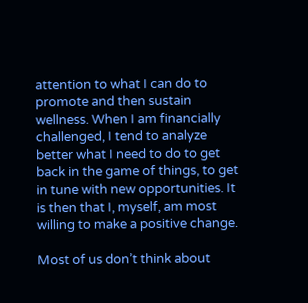attention to what I can do to promote and then sustain wellness. When I am financially challenged, I tend to analyze better what I need to do to get back in the game of things, to get in tune with new opportunities. It is then that I, myself, am most willing to make a positive change.

Most of us don’t think about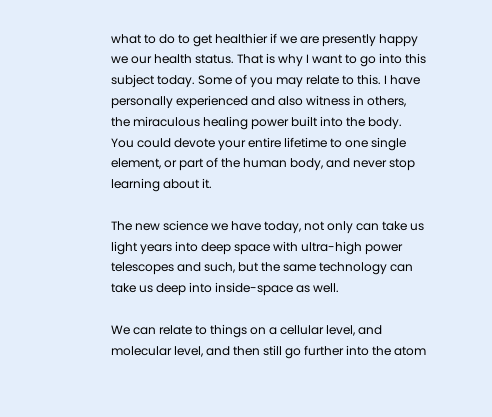what to do to get healthier if we are presently happy we our health status. That is why I want to go into this subject today. Some of you may relate to this. I have personally experienced and also witness in others, the miraculous healing power built into the body. You could devote your entire lifetime to one single element, or part of the human body, and never stop learning about it.

The new science we have today, not only can take us light years into deep space with ultra-high power telescopes and such, but the same technology can take us deep into inside-space as well.

We can relate to things on a cellular level, and molecular level, and then still go further into the atom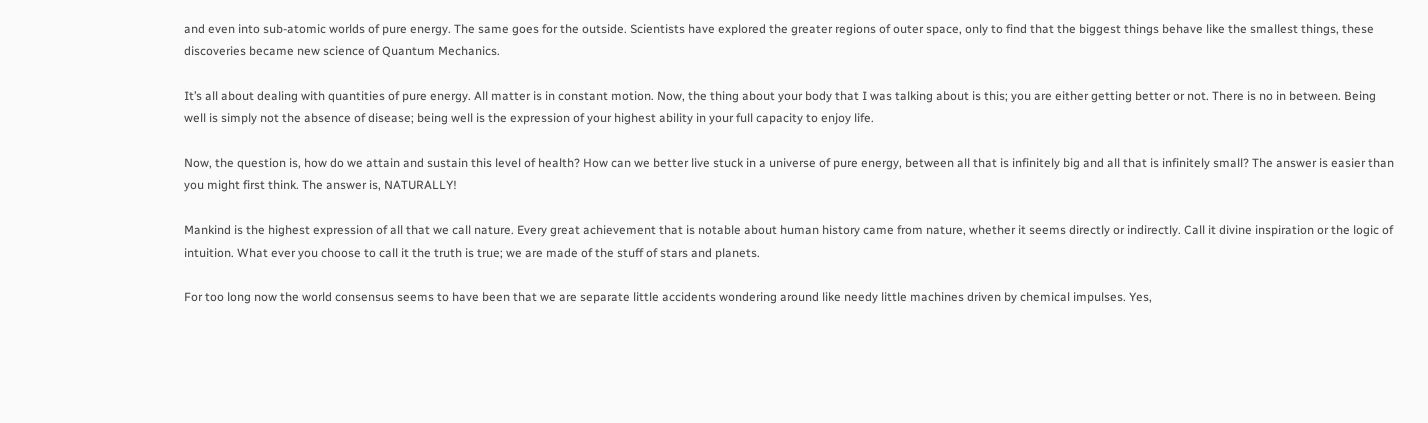and even into sub-atomic worlds of pure energy. The same goes for the outside. Scientists have explored the greater regions of outer space, only to find that the biggest things behave like the smallest things, these discoveries became new science of Quantum Mechanics.

It’s all about dealing with quantities of pure energy. All matter is in constant motion. Now, the thing about your body that I was talking about is this; you are either getting better or not. There is no in between. Being well is simply not the absence of disease; being well is the expression of your highest ability in your full capacity to enjoy life.

Now, the question is, how do we attain and sustain this level of health? How can we better live stuck in a universe of pure energy, between all that is infinitely big and all that is infinitely small? The answer is easier than you might first think. The answer is, NATURALLY!

Mankind is the highest expression of all that we call nature. Every great achievement that is notable about human history came from nature, whether it seems directly or indirectly. Call it divine inspiration or the logic of intuition. What ever you choose to call it the truth is true; we are made of the stuff of stars and planets.

For too long now the world consensus seems to have been that we are separate little accidents wondering around like needy little machines driven by chemical impulses. Yes,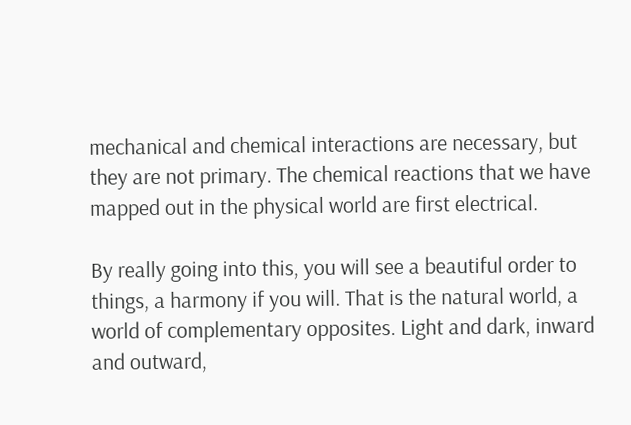mechanical and chemical interactions are necessary, but they are not primary. The chemical reactions that we have mapped out in the physical world are first electrical.

By really going into this, you will see a beautiful order to things, a harmony if you will. That is the natural world, a world of complementary opposites. Light and dark, inward and outward,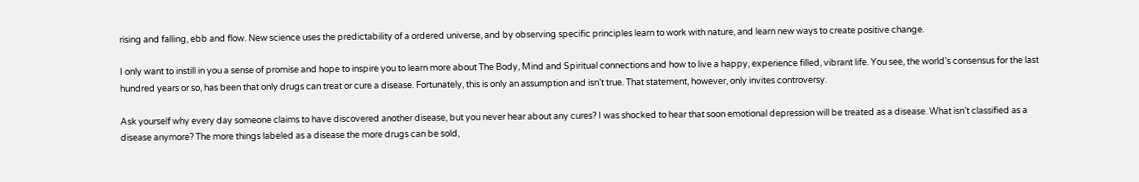rising and falling, ebb and flow. New science uses the predictability of a ordered universe, and by observing specific principles learn to work with nature, and learn new ways to create positive change.

I only want to instill in you a sense of promise and hope to inspire you to learn more about The Body, Mind and Spiritual connections and how to live a happy, experience filled, vibrant life. You see, the world’s consensus for the last hundred years or so, has been that only drugs can treat or cure a disease. Fortunately, this is only an assumption and isn’t true. That statement, however, only invites controversy.

Ask yourself why every day someone claims to have discovered another disease, but you never hear about any cures? I was shocked to hear that soon emotional depression will be treated as a disease. What isn’t classified as a disease anymore? The more things labeled as a disease the more drugs can be sold,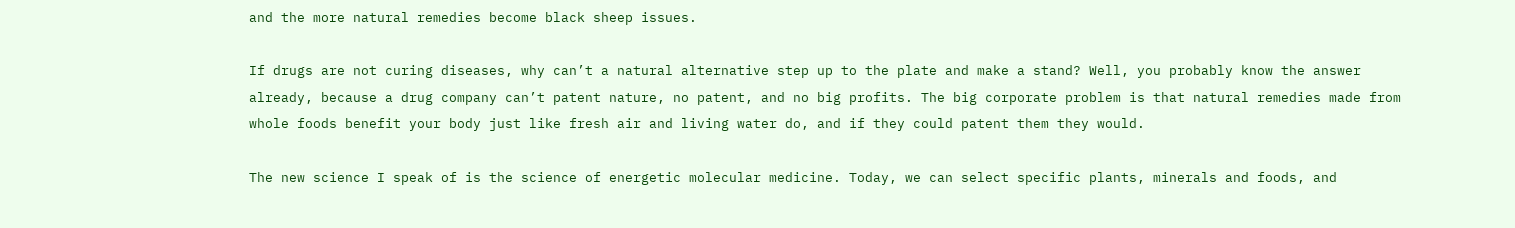and the more natural remedies become black sheep issues.

If drugs are not curing diseases, why can’t a natural alternative step up to the plate and make a stand? Well, you probably know the answer already, because a drug company can’t patent nature, no patent, and no big profits. The big corporate problem is that natural remedies made from whole foods benefit your body just like fresh air and living water do, and if they could patent them they would.

The new science I speak of is the science of energetic molecular medicine. Today, we can select specific plants, minerals and foods, and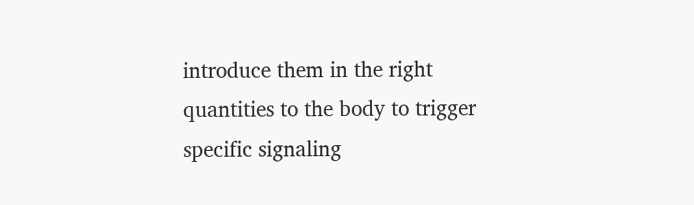introduce them in the right quantities to the body to trigger specific signaling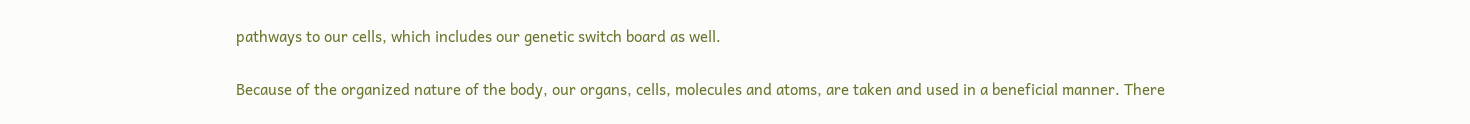pathways to our cells, which includes our genetic switch board as well.

Because of the organized nature of the body, our organs, cells, molecules and atoms, are taken and used in a beneficial manner. There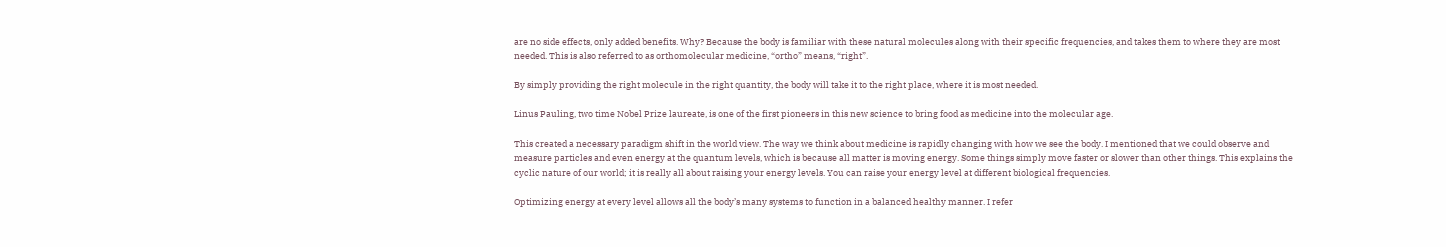are no side effects, only added benefits. Why? Because the body is familiar with these natural molecules along with their specific frequencies, and takes them to where they are most needed. This is also referred to as orthomolecular medicine, “ortho” means, “right”.

By simply providing the right molecule in the right quantity, the body will take it to the right place, where it is most needed.

Linus Pauling, two time Nobel Prize laureate, is one of the first pioneers in this new science to bring food as medicine into the molecular age.

This created a necessary paradigm shift in the world view. The way we think about medicine is rapidly changing with how we see the body. I mentioned that we could observe and measure particles and even energy at the quantum levels, which is because all matter is moving energy. Some things simply move faster or slower than other things. This explains the cyclic nature of our world; it is really all about raising your energy levels. You can raise your energy level at different biological frequencies.

Optimizing energy at every level allows all the body’s many systems to function in a balanced healthy manner. I refer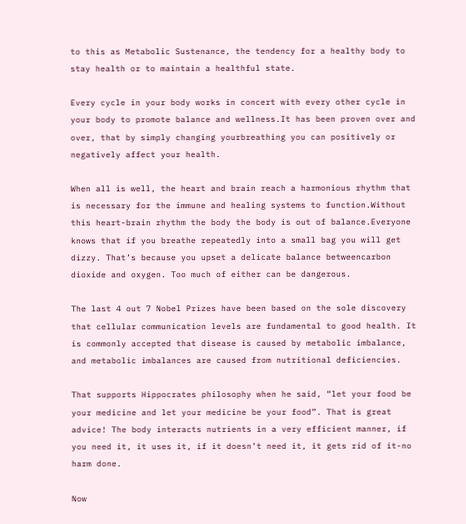to this as Metabolic Sustenance, the tendency for a healthy body to stay health or to maintain a healthful state.

Every cycle in your body works in concert with every other cycle in your body to promote balance and wellness.It has been proven over and over, that by simply changing yourbreathing you can positively or negatively affect your health.

When all is well, the heart and brain reach a harmonious rhythm that is necessary for the immune and healing systems to function.Without this heart-brain rhythm the body the body is out of balance.Everyone knows that if you breathe repeatedly into a small bag you will get dizzy. That’s because you upset a delicate balance betweencarbon dioxide and oxygen. Too much of either can be dangerous.

The last 4 out 7 Nobel Prizes have been based on the sole discovery that cellular communication levels are fundamental to good health. It is commonly accepted that disease is caused by metabolic imbalance, and metabolic imbalances are caused from nutritional deficiencies.

That supports Hippocrates philosophy when he said, “let your food be your medicine and let your medicine be your food”. That is great advice! The body interacts nutrients in a very efficient manner, if you need it, it uses it, if it doesn’t need it, it gets rid of it-no harm done.

Now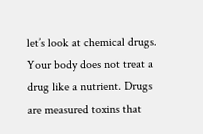let’s look at chemical drugs. Your body does not treat a drug like a nutrient. Drugs are measured toxins that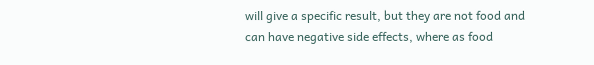will give a specific result, but they are not food and can have negative side effects, where as food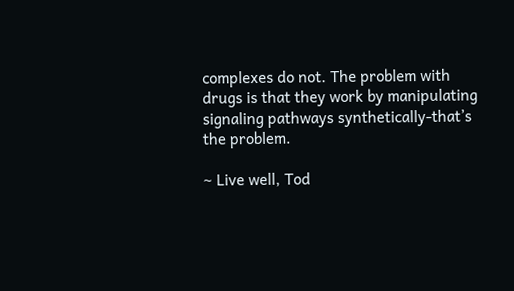complexes do not. The problem with drugs is that they work by manipulating signaling pathways synthetically-that’s the problem.

~ Live well, Tod